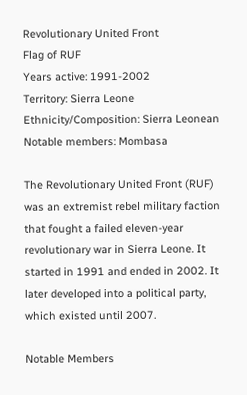Revolutionary United Front
Flag of RUF
Years active: 1991-2002
Territory: Sierra Leone
Ethnicity/Composition: Sierra Leonean
Notable members: Mombasa

The Revolutionary United Front (RUF) was an extremist rebel military faction that fought a failed eleven-year revolutionary war in Sierra Leone. It started in 1991 and ended in 2002. It later developed into a political party, which existed until 2007.

Notable Members